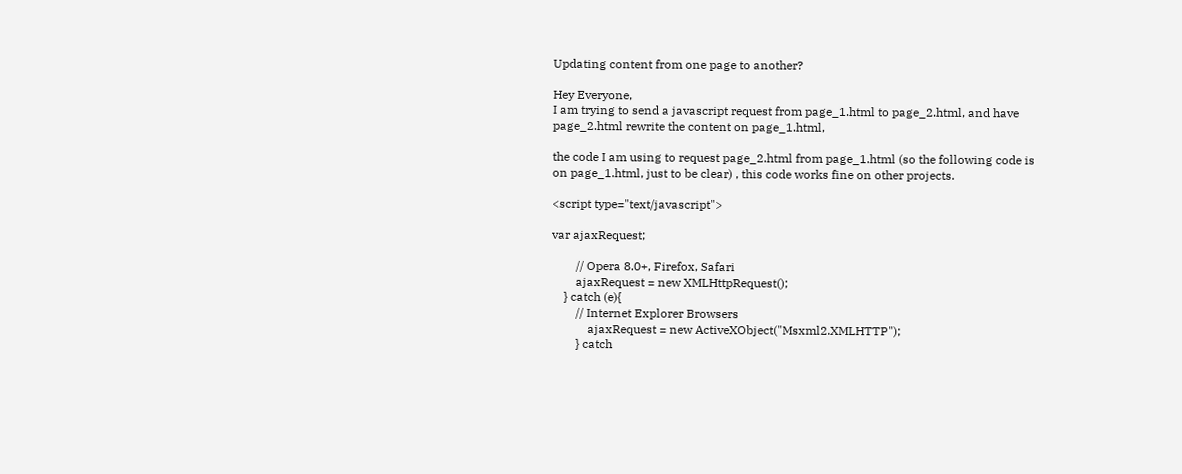Updating content from one page to another?

Hey Everyone,
I am trying to send a javascript request from page_1.html to page_2.html, and have page_2.html rewrite the content on page_1.html,

the code I am using to request page_2.html from page_1.html (so the following code is on page_1.html, just to be clear) , this code works fine on other projects.

<script type="text/javascript">

var ajaxRequest;

        // Opera 8.0+, Firefox, Safari
        ajaxRequest = new XMLHttpRequest();
    } catch (e){
        // Internet Explorer Browsers
            ajaxRequest = new ActiveXObject("Msxml2.XMLHTTP");
        } catch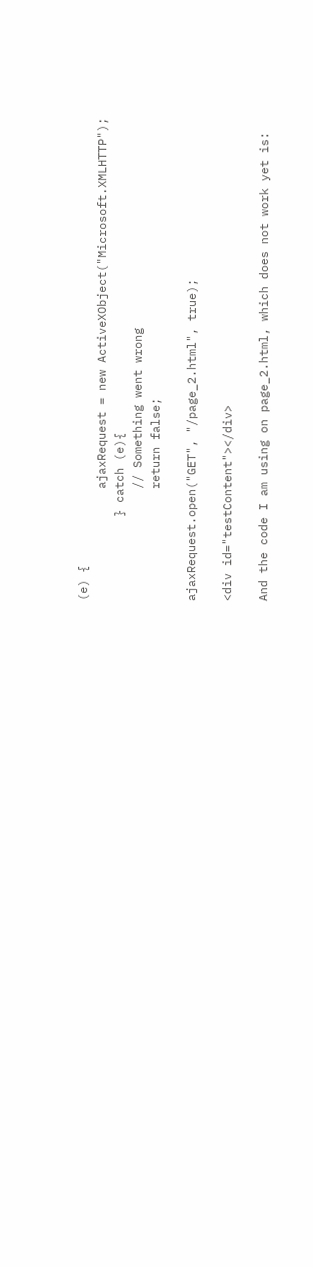(e) {
                ajaxRequest = new ActiveXObject("Microsoft.XMLHTTP");
            } catch (e){
                // Something went wrong
                return false;

ajaxRequest.open("GET", "/page_2.html", true);

<div id="testContent"></div>

And the code I am using on page_2.html, which does not work yet is: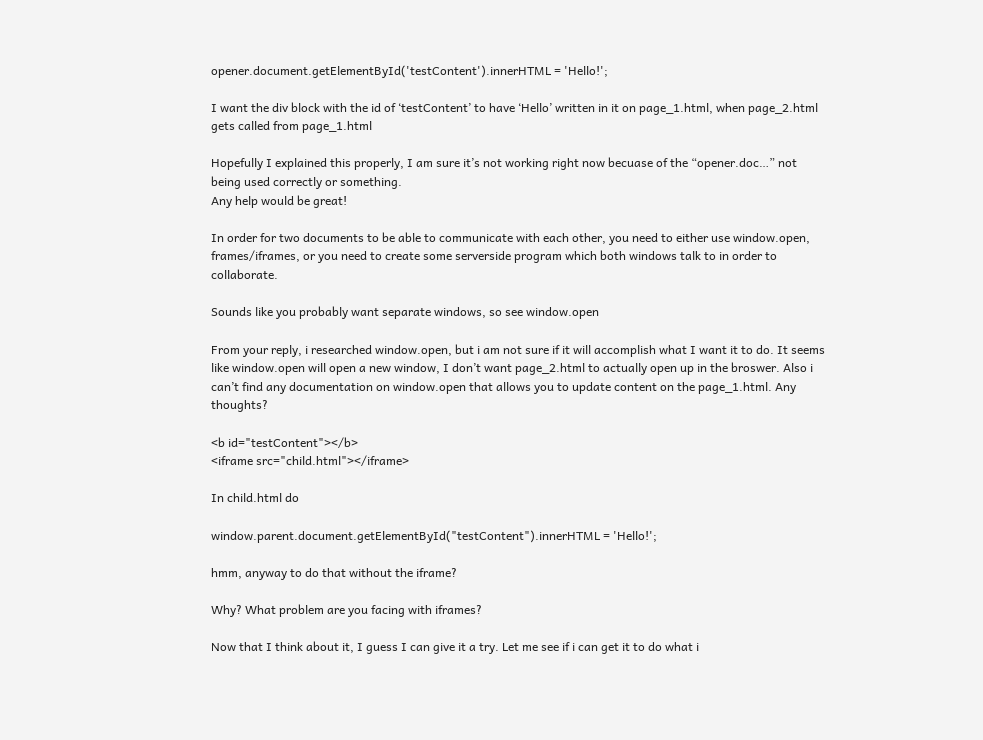opener.document.getElementById('testContent').innerHTML = 'Hello!';

I want the div block with the id of ‘testContent’ to have ‘Hello’ written in it on page_1.html, when page_2.html gets called from page_1.html

Hopefully I explained this properly, I am sure it’s not working right now becuase of the “opener.doc…” not being used correctly or something.
Any help would be great!

In order for two documents to be able to communicate with each other, you need to either use window.open, frames/iframes, or you need to create some serverside program which both windows talk to in order to collaborate.

Sounds like you probably want separate windows, so see window.open

From your reply, i researched window.open, but i am not sure if it will accomplish what I want it to do. It seems like window.open will open a new window, I don’t want page_2.html to actually open up in the broswer. Also i can’t find any documentation on window.open that allows you to update content on the page_1.html. Any thoughts?

<b id="testContent"></b>
<iframe src="child.html"></iframe>

In child.html do

window.parent.document.getElementById("testContent").innerHTML = 'Hello!';

hmm, anyway to do that without the iframe?

Why? What problem are you facing with iframes?

Now that I think about it, I guess I can give it a try. Let me see if i can get it to do what i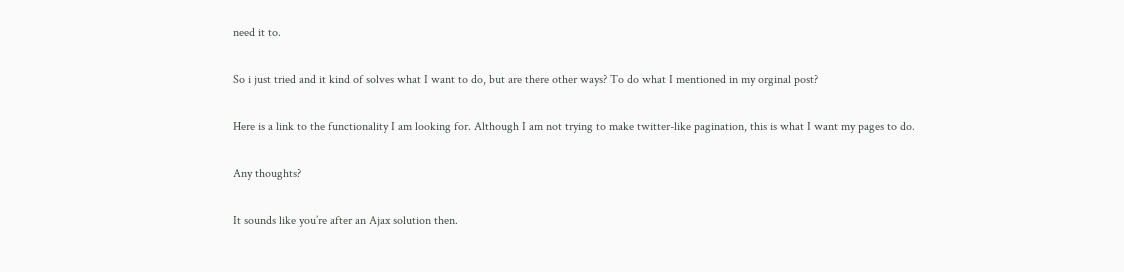need it to.

So i just tried and it kind of solves what I want to do, but are there other ways? To do what I mentioned in my orginal post?

Here is a link to the functionality I am looking for. Although I am not trying to make twitter-like pagination, this is what I want my pages to do.

Any thoughts?

It sounds like you’re after an Ajax solution then.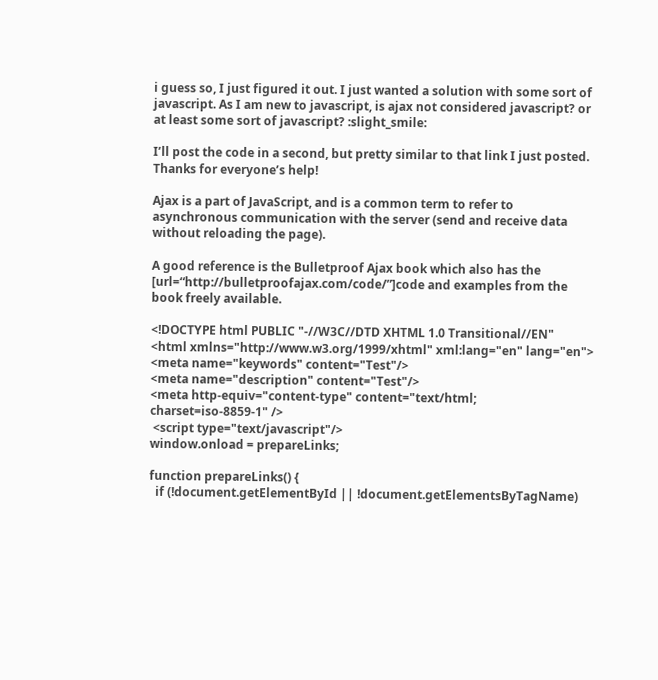i guess so, I just figured it out. I just wanted a solution with some sort of javascript. As I am new to javascript, is ajax not considered javascript? or at least some sort of javascript? :slight_smile:

I’ll post the code in a second, but pretty similar to that link I just posted. Thanks for everyone’s help!

Ajax is a part of JavaScript, and is a common term to refer to asynchronous communication with the server (send and receive data without reloading the page).

A good reference is the Bulletproof Ajax book which also has the [url=“http://bulletproofajax.com/code/”]code and examples from the book freely available.

<!DOCTYPE html PUBLIC "-//W3C//DTD XHTML 1.0 Transitional//EN"
<html xmlns="http://www.w3.org/1999/xhtml" xml:lang="en" lang="en">
<meta name="keywords" content="Test"/>
<meta name="description" content="Test"/>
<meta http-equiv="content-type" content="text/html; charset=iso-8859-1" />
 <script type="text/javascript"/>
window.onload = prepareLinks;

function prepareLinks() {
  if (!document.getElementById || !document.getElementsByTagName)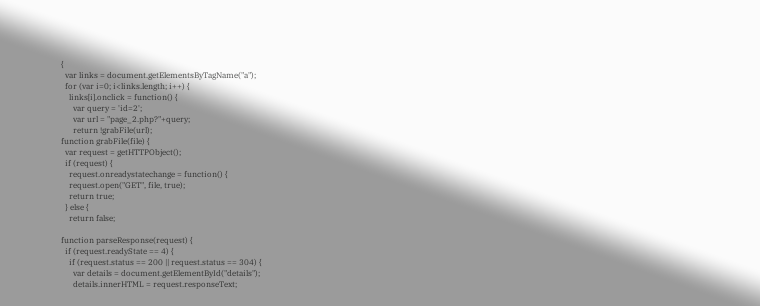{
  var links = document.getElementsByTagName("a");
  for (var i=0; i<links.length; i++) {
    links[i].onclick = function() {
      var query = 'id=2';
      var url = "page_2.php?"+query;
      return !grabFile(url);
function grabFile(file) {
  var request = getHTTPObject();
  if (request) {
    request.onreadystatechange = function() {
    request.open("GET", file, true);
    return true;
  } else {
    return false;

function parseResponse(request) {
  if (request.readyState == 4) {
    if (request.status == 200 || request.status == 304) {
      var details = document.getElementById("details");
      details.innerHTML = request.responseText;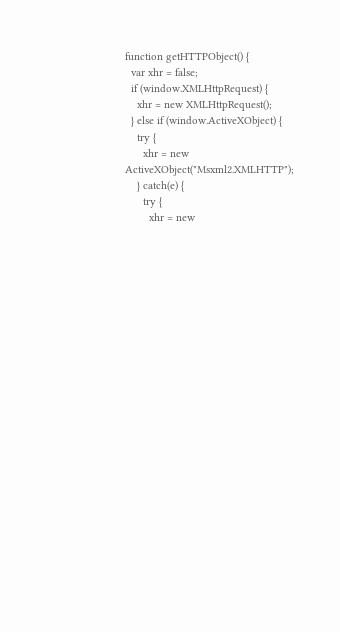function getHTTPObject() {
  var xhr = false;
  if (window.XMLHttpRequest) {
    xhr = new XMLHttpRequest();
  } else if (window.ActiveXObject) {
    try {
      xhr = new ActiveXObject("Msxml2.XMLHTTP");
    } catch(e) {
      try {
        xhr = new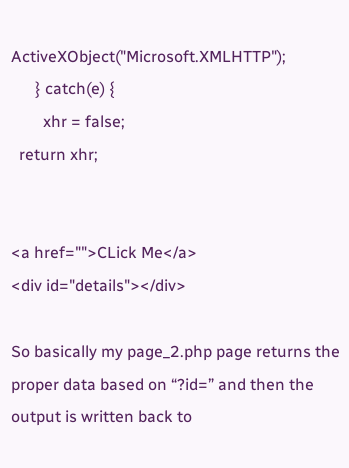ActiveXObject("Microsoft.XMLHTTP");
      } catch(e) {
        xhr = false;
  return xhr;


<a href="">CLick Me</a>
<div id="details"></div>

So basically my page_2.php page returns the proper data based on “?id=” and then the output is written back to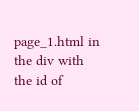page_1.html in the div with the id of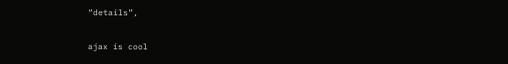“details”,

ajax is cool